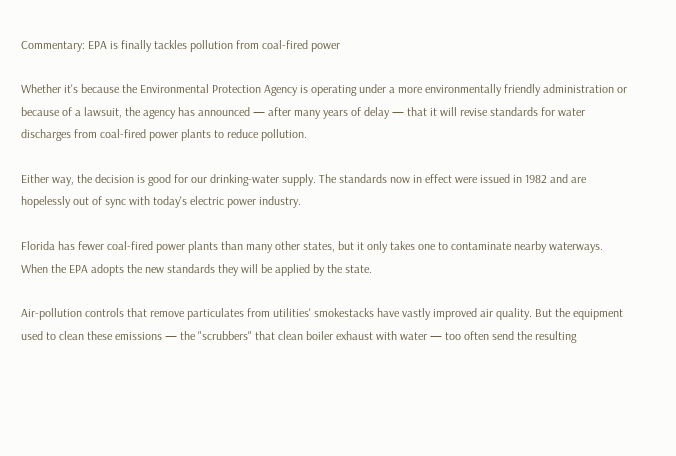Commentary: EPA is finally tackles pollution from coal-fired power

Whether it's because the Environmental Protection Agency is operating under a more environmentally friendly administration or because of a lawsuit, the agency has announced — after many years of delay — that it will revise standards for water discharges from coal-fired power plants to reduce pollution.

Either way, the decision is good for our drinking-water supply. The standards now in effect were issued in 1982 and are hopelessly out of sync with today's electric power industry.

Florida has fewer coal-fired power plants than many other states, but it only takes one to contaminate nearby waterways. When the EPA adopts the new standards they will be applied by the state.

Air-pollution controls that remove particulates from utilities' smokestacks have vastly improved air quality. But the equipment used to clean these emissions — the "scrubbers" that clean boiler exhaust with water — too often send the resulting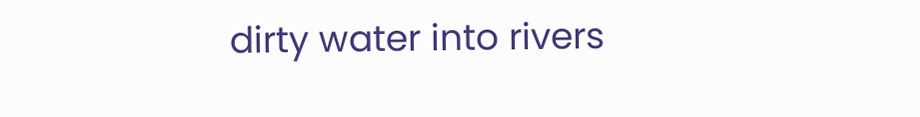dirty water into rivers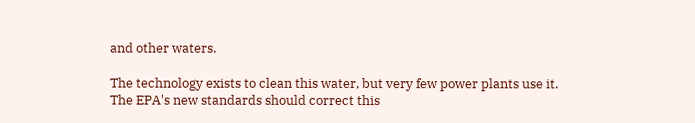and other waters.

The technology exists to clean this water, but very few power plants use it. The EPA's new standards should correct this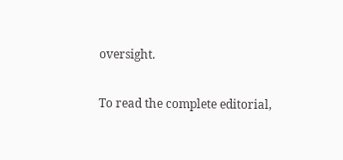oversight.

To read the complete editorial,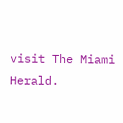visit The Miami Herald.